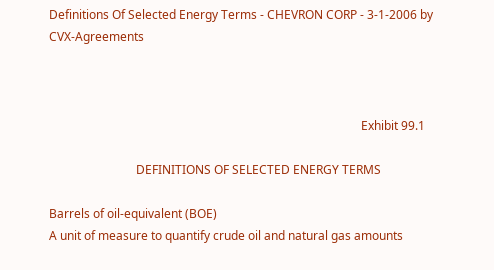Definitions Of Selected Energy Terms - CHEVRON CORP - 3-1-2006 by CVX-Agreements



                                                                                                        Exhibit 99.1

                             DEFINITIONS OF SELECTED ENERGY TERMS

Barrels of oil-equivalent (BOE)
A unit of measure to quantify crude oil and natural gas amounts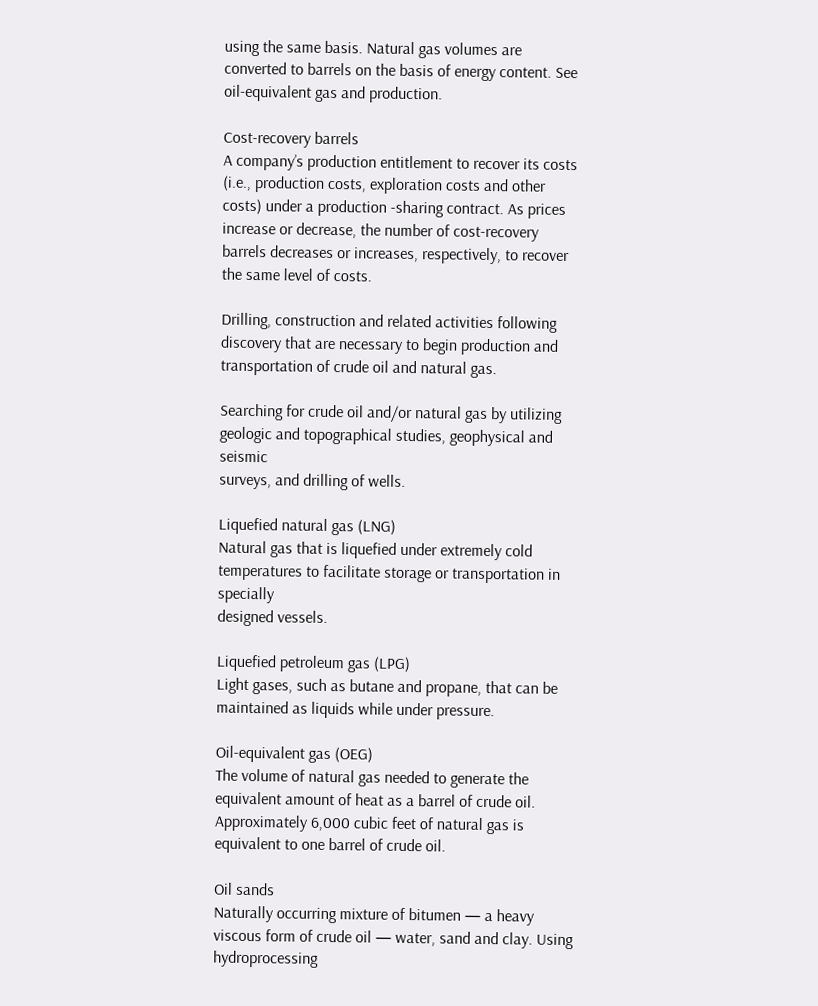using the same basis. Natural gas volumes are
converted to barrels on the basis of energy content. See oil-equivalent gas and production.

Cost-recovery barrels
A company’s production entitlement to recover its costs (i.e., production costs, exploration costs and other
costs) under a production -sharing contract. As prices increase or decrease, the number of cost-recovery
barrels decreases or increases, respectively, to recover the same level of costs.

Drilling, construction and related activities following discovery that are necessary to begin production and
transportation of crude oil and natural gas.

Searching for crude oil and/or natural gas by utilizing geologic and topographical studies, geophysical and seismic
surveys, and drilling of wells.

Liquefied natural gas (LNG)
Natural gas that is liquefied under extremely cold temperatures to facilitate storage or transportation in specially
designed vessels.

Liquefied petroleum gas (LPG)
Light gases, such as butane and propane, that can be maintained as liquids while under pressure.

Oil-equivalent gas (OEG)
The volume of natural gas needed to generate the equivalent amount of heat as a barrel of crude oil.
Approximately 6,000 cubic feet of natural gas is equivalent to one barrel of crude oil.

Oil sands
Naturally occurring mixture of bitumen — a heavy viscous form of crude oil — water, sand and clay. Using
hydroprocessing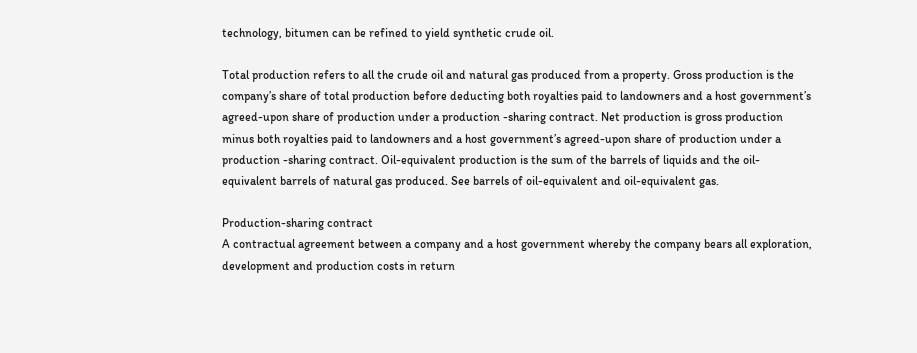technology, bitumen can be refined to yield synthetic crude oil.

Total production refers to all the crude oil and natural gas produced from a property. Gross production is the
company’s share of total production before deducting both royalties paid to landowners and a host government’s
agreed-upon share of production under a production -sharing contract. Net production is gross production
minus both royalties paid to landowners and a host government’s agreed-upon share of production under a
production -sharing contract. Oil-equivalent production is the sum of the barrels of liquids and the oil-
equivalent barrels of natural gas produced. See barrels of oil-equivalent and oil-equivalent gas.

Production-sharing contract
A contractual agreement between a company and a host government whereby the company bears all exploration,
development and production costs in return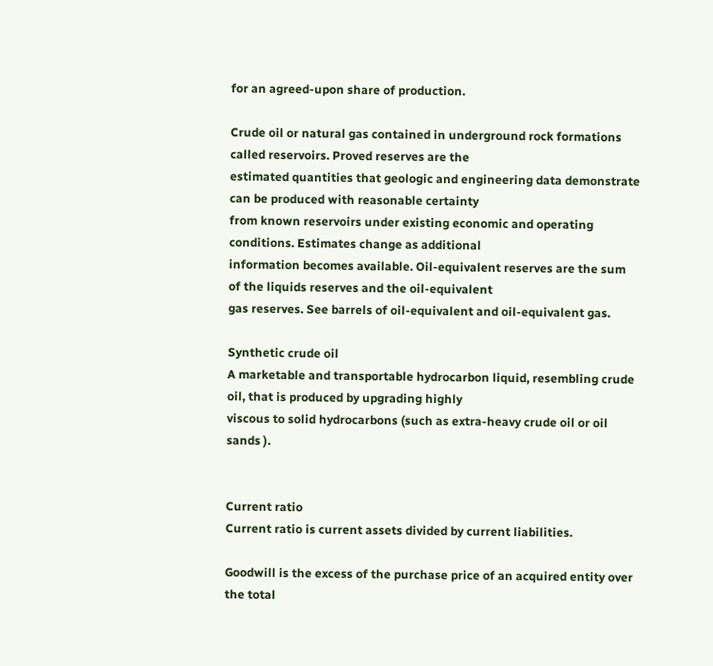for an agreed-upon share of production.

Crude oil or natural gas contained in underground rock formations called reservoirs. Proved reserves are the
estimated quantities that geologic and engineering data demonstrate can be produced with reasonable certainty
from known reservoirs under existing economic and operating conditions. Estimates change as additional
information becomes available. Oil-equivalent reserves are the sum of the liquids reserves and the oil-equivalent
gas reserves. See barrels of oil-equivalent and oil-equivalent gas.

Synthetic crude oil
A marketable and transportable hydrocarbon liquid, resembling crude oil, that is produced by upgrading highly
viscous to solid hydrocarbons (such as extra-heavy crude oil or oil sands ).


Current ratio
Current ratio is current assets divided by current liabilities.

Goodwill is the excess of the purchase price of an acquired entity over the total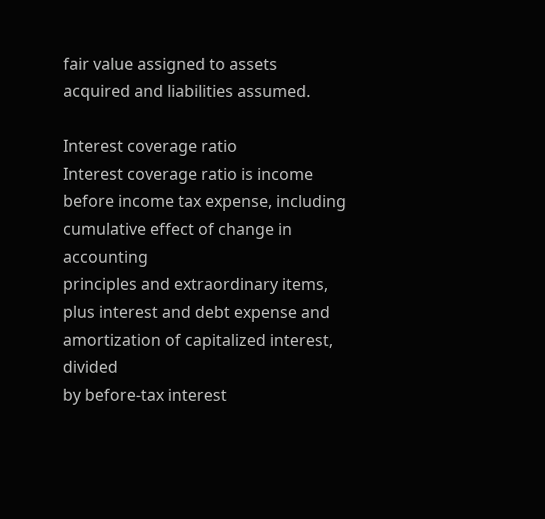fair value assigned to assets
acquired and liabilities assumed.

Interest coverage ratio
Interest coverage ratio is income before income tax expense, including cumulative effect of change in accounting
principles and extraordinary items, plus interest and debt expense and amortization of capitalized interest, divided
by before-tax interest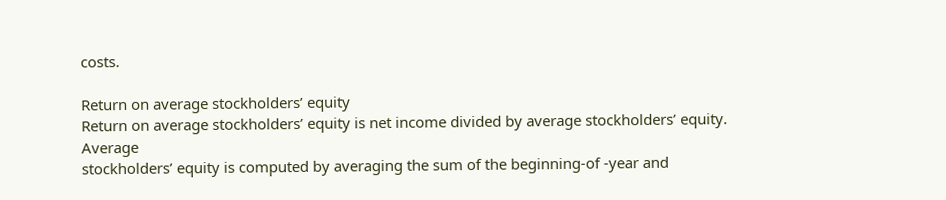costs.

Return on average stockholders’ equity
Return on average stockholders’ equity is net income divided by average stockholders’ equity. Average
stockholders’ equity is computed by averaging the sum of the beginning-of -year and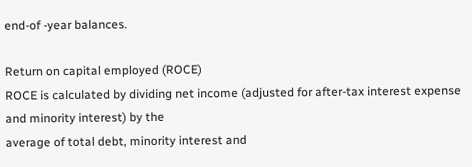end-of -year balances.

Return on capital employed (ROCE)
ROCE is calculated by dividing net income (adjusted for after-tax interest expense and minority interest) by the
average of total debt, minority interest and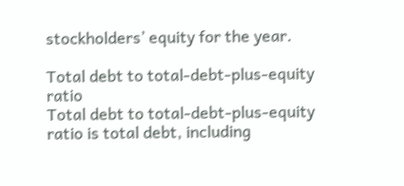stockholders’ equity for the year.

Total debt to total-debt-plus-equity ratio
Total debt to total-debt-plus-equity ratio is total debt, including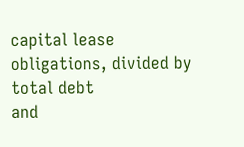capital lease obligations, divided by total debt
and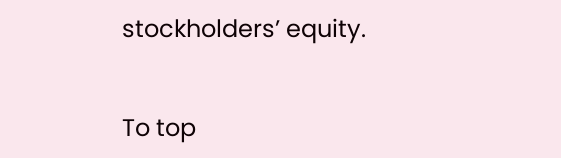stockholders’ equity.


To top